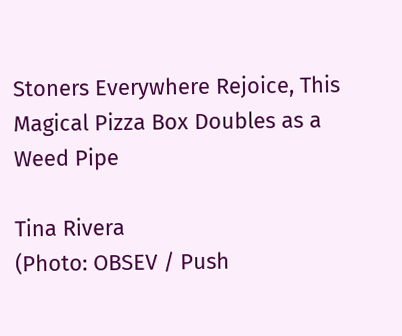Stoners Everywhere Rejoice, This Magical Pizza Box Doubles as a Weed Pipe

Tina Rivera
(Photo: OBSEV / Push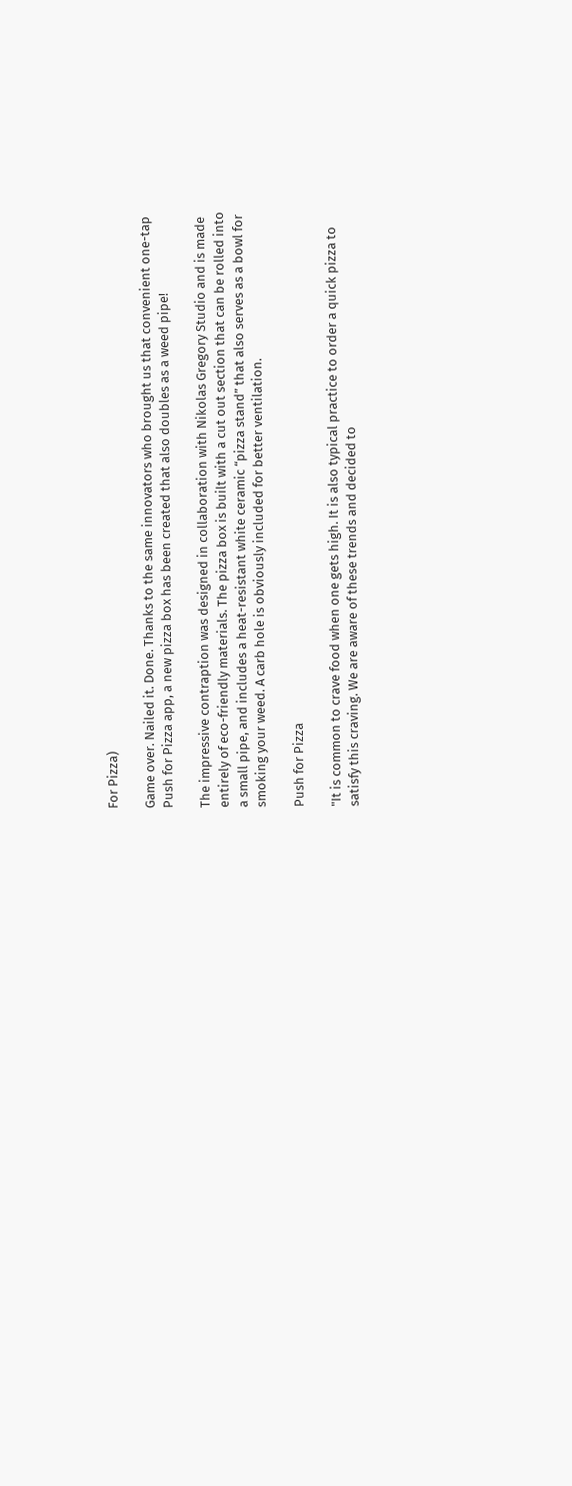For Pizza)

Game over. Nailed it. Done. Thanks to the same innovators who brought us that convenient one-tap Push for Pizza app, a new pizza box has been created that also doubles as a weed pipe!

The impressive contraption was designed in collaboration with Nikolas Gregory Studio and is made entirely of eco-friendly materials. The pizza box is built with a cut out section that can be rolled into a small pipe, and includes a heat-resistant white ceramic “pizza stand” that also serves as a bowl for smoking your weed. A carb hole is obviously included for better ventilation.

Push for Pizza

"It is common to crave food when one gets high. It is also typical practice to order a quick pizza to satisfy this craving. We are aware of these trends and decided to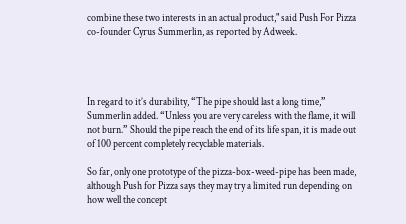combine these two interests in an actual product," said Push For Pizza co-founder Cyrus Summerlin, as reported by Adweek.




In regard to it’s durability, “The pipe should last a long time,” Summerlin added. “Unless you are very careless with the flame, it will not burn.” Should the pipe reach the end of its life span, it is made out of 100 percent completely recyclable materials.

So far, only one prototype of the pizza-box-weed-pipe has been made, although Push for Pizza says they may try a limited run depending on how well the concept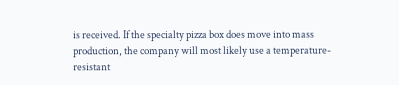is received. If the specialty pizza box does move into mass production, the company will most likely use a temperature-resistant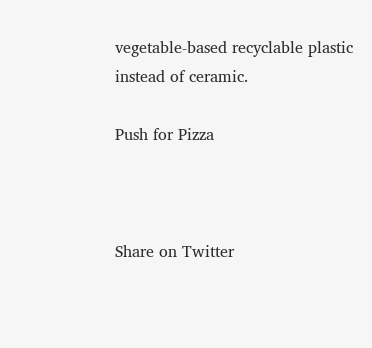vegetable-based recyclable plastic instead of ceramic.

Push for Pizza



Share on Twitter